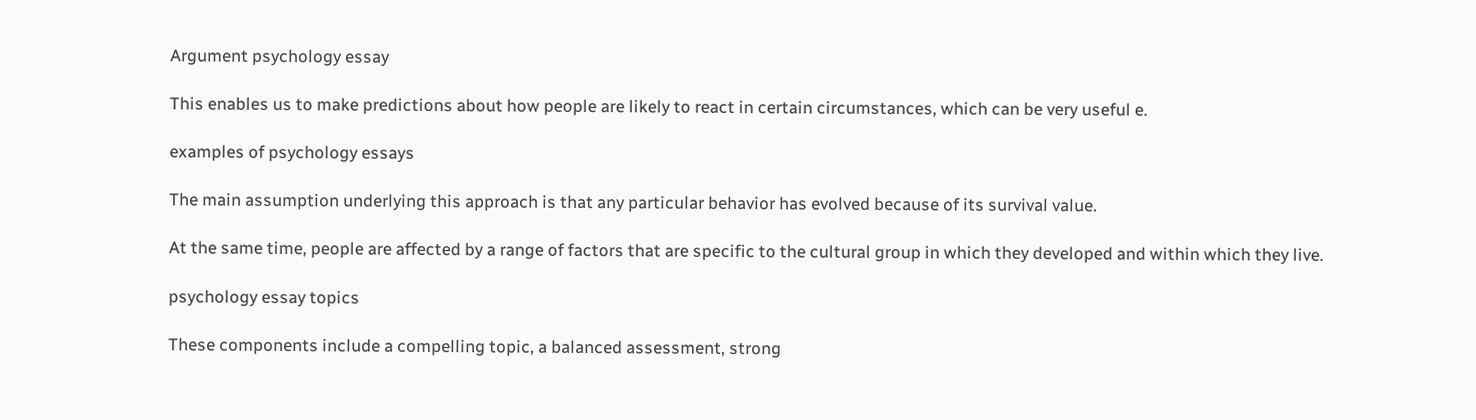Argument psychology essay

This enables us to make predictions about how people are likely to react in certain circumstances, which can be very useful e.

examples of psychology essays

The main assumption underlying this approach is that any particular behavior has evolved because of its survival value.

At the same time, people are affected by a range of factors that are specific to the cultural group in which they developed and within which they live.

psychology essay topics

These components include a compelling topic, a balanced assessment, strong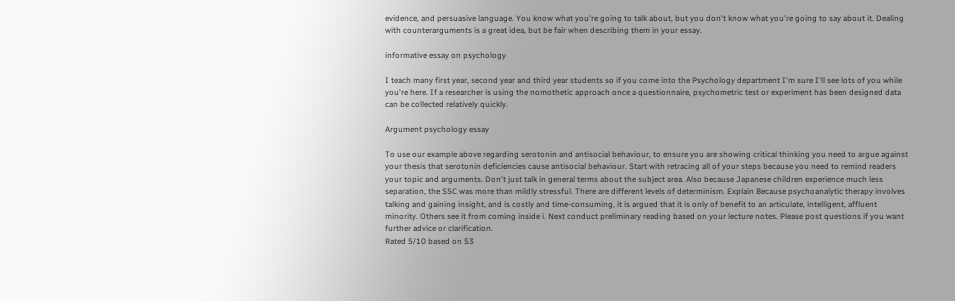evidence, and persuasive language. You know what you're going to talk about, but you don't know what you're going to say about it. Dealing with counterarguments is a great idea, but be fair when describing them in your essay.

informative essay on psychology

I teach many first year, second year and third year students so if you come into the Psychology department I'm sure I'll see lots of you while you're here. If a researcher is using the nomothetic approach once a questionnaire, psychometric test or experiment has been designed data can be collected relatively quickly.

Argument psychology essay

To use our example above regarding serotonin and antisocial behaviour, to ensure you are showing critical thinking you need to argue against your thesis that serotonin deficiencies cause antisocial behaviour. Start with retracing all of your steps because you need to remind readers your topic and arguments. Don't just talk in general terms about the subject area. Also because Japanese children experience much less separation, the SSC was more than mildly stressful. There are different levels of determinism. Explain Because psychoanalytic therapy involves talking and gaining insight, and is costly and time-consuming, it is argued that it is only of benefit to an articulate, intelligent, affluent minority. Others see it from coming inside i. Next conduct preliminary reading based on your lecture notes. Please post questions if you want further advice or clarification.
Rated 5/10 based on 53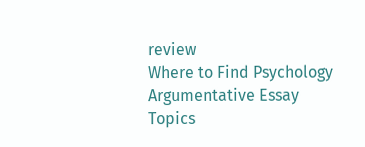review
Where to Find Psychology Argumentative Essay Topics